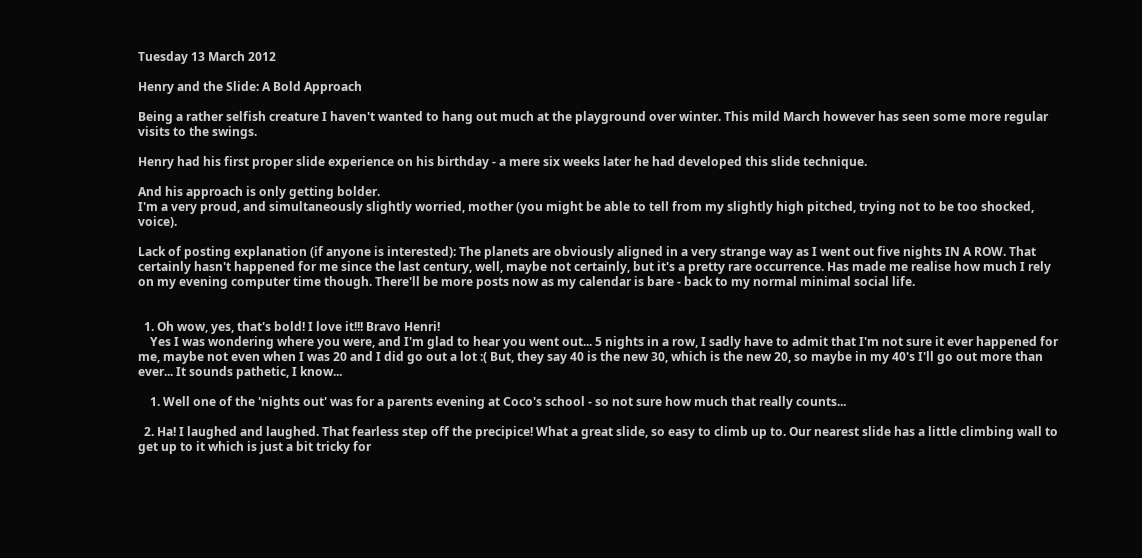Tuesday 13 March 2012

Henry and the Slide: A Bold Approach

Being a rather selfish creature I haven't wanted to hang out much at the playground over winter. This mild March however has seen some more regular visits to the swings.

Henry had his first proper slide experience on his birthday - a mere six weeks later he had developed this slide technique.

And his approach is only getting bolder.
I'm a very proud, and simultaneously slightly worried, mother (you might be able to tell from my slightly high pitched, trying not to be too shocked, voice).

Lack of posting explanation (if anyone is interested): The planets are obviously aligned in a very strange way as I went out five nights IN A ROW. That certainly hasn't happened for me since the last century, well, maybe not certainly, but it's a pretty rare occurrence. Has made me realise how much I rely on my evening computer time though. There'll be more posts now as my calendar is bare - back to my normal minimal social life.


  1. Oh wow, yes, that's bold! I love it!!! Bravo Henri!
    Yes I was wondering where you were, and I'm glad to hear you went out... 5 nights in a row, I sadly have to admit that I'm not sure it ever happened for me, maybe not even when I was 20 and I did go out a lot :( But, they say 40 is the new 30, which is the new 20, so maybe in my 40's I'll go out more than ever... It sounds pathetic, I know...

    1. Well one of the 'nights out' was for a parents evening at Coco's school - so not sure how much that really counts...

  2. Ha! I laughed and laughed. That fearless step off the precipice! What a great slide, so easy to climb up to. Our nearest slide has a little climbing wall to get up to it which is just a bit tricky for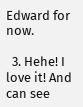Edward for now.

  3. Hehe! I love it! And can see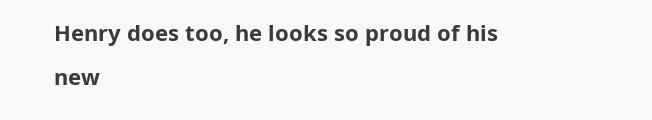Henry does too, he looks so proud of his new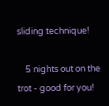sliding technique!

    5 nights out on the trot - good for you!